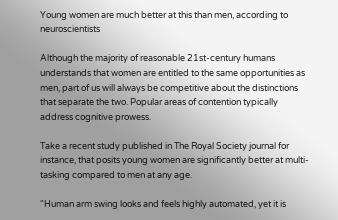Young women are much better at this than men, according to neuroscientists

Although the majority of reasonable 21st-century humans understands that women are entitled to the same opportunities as men, part of us will always be competitive about the distinctions that separate the two. Popular areas of contention typically address cognitive prowess.

Take a recent study published in The Royal Society journal for instance, that posits young women are significantly better at multi-tasking compared to men at any age.

“Human arm swing looks and feels highly automated, yet it is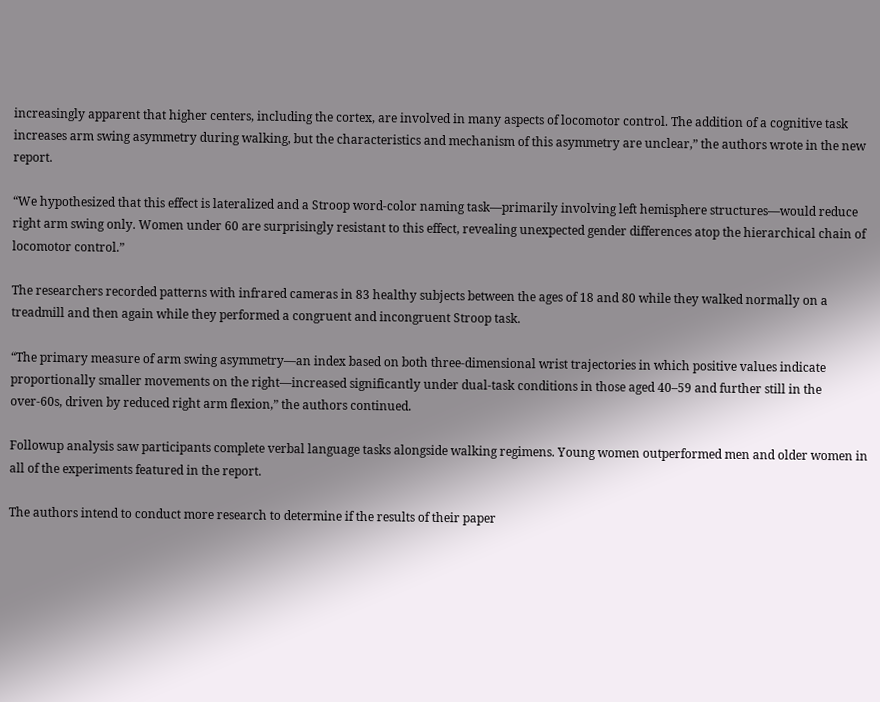increasingly apparent that higher centers, including the cortex, are involved in many aspects of locomotor control. The addition of a cognitive task increases arm swing asymmetry during walking, but the characteristics and mechanism of this asymmetry are unclear,” the authors wrote in the new report.

“We hypothesized that this effect is lateralized and a Stroop word-color naming task—primarily involving left hemisphere structures—would reduce right arm swing only. Women under 60 are surprisingly resistant to this effect, revealing unexpected gender differences atop the hierarchical chain of locomotor control.”

The researchers recorded patterns with infrared cameras in 83 healthy subjects between the ages of 18 and 80 while they walked normally on a treadmill and then again while they performed a congruent and incongruent Stroop task.

“The primary measure of arm swing asymmetry—an index based on both three-dimensional wrist trajectories in which positive values indicate proportionally smaller movements on the right—increased significantly under dual-task conditions in those aged 40–59 and further still in the over-60s, driven by reduced right arm flexion,” the authors continued.

Followup analysis saw participants complete verbal language tasks alongside walking regimens. Young women outperformed men and older women in all of the experiments featured in the report.

The authors intend to conduct more research to determine if the results of their paper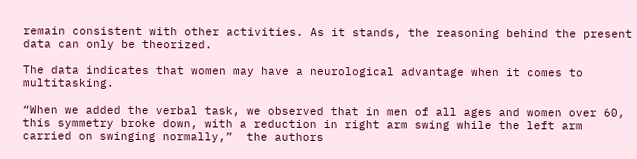remain consistent with other activities. As it stands, the reasoning behind the present data can only be theorized.

The data indicates that women may have a neurological advantage when it comes to multitasking.

“When we added the verbal task, we observed that in men of all ages and women over 60, this symmetry broke down, with a reduction in right arm swing while the left arm carried on swinging normally,”  the authors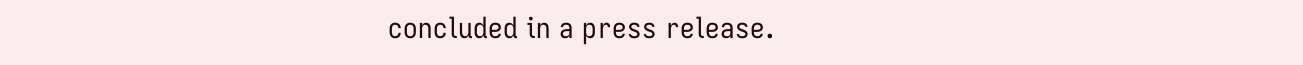concluded in a press release.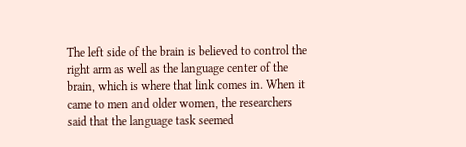The left side of the brain is believed to control the right arm as well as the language center of the brain, which is where that link comes in. When it came to men and older women, the researchers said that the language task seemed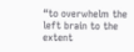“to overwhelm the left brain to the extent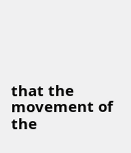that the movement of the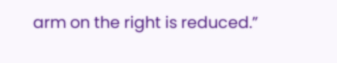arm on the right is reduced.”